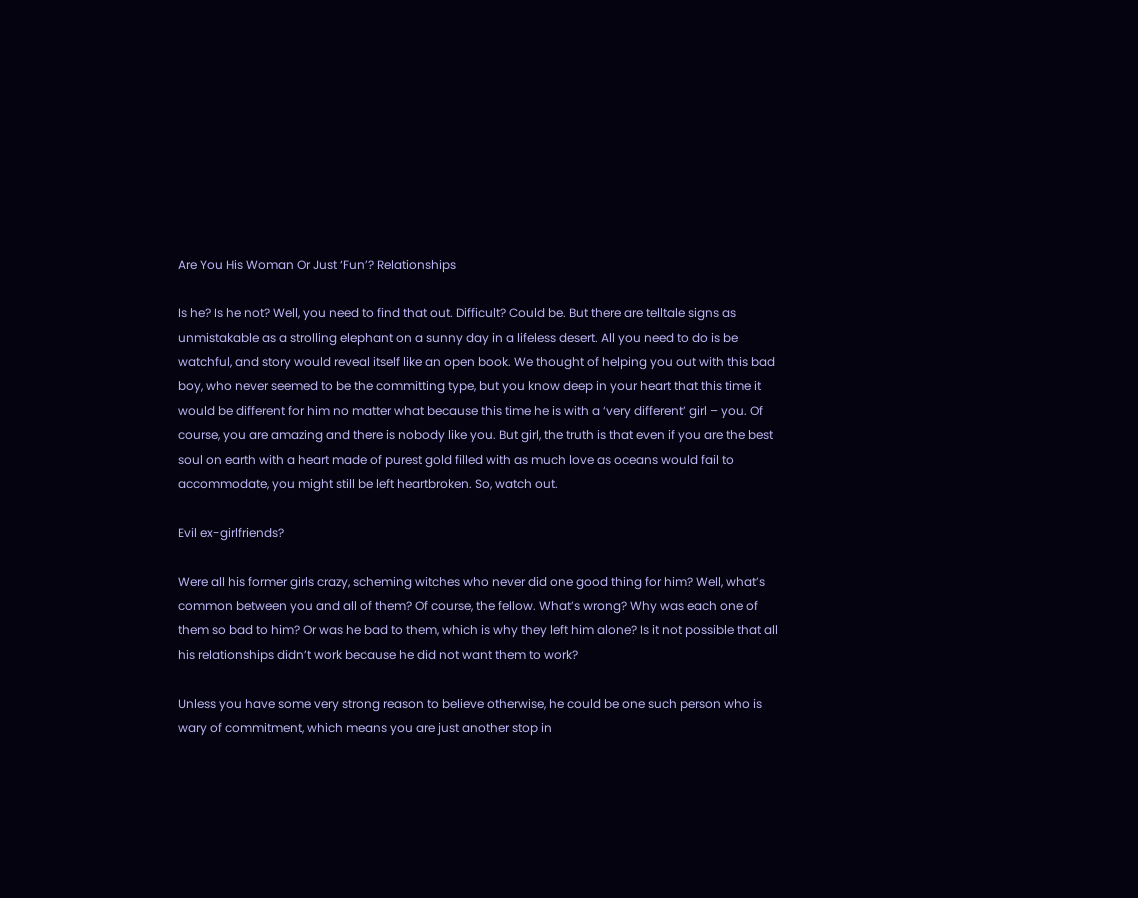Are You His Woman Or Just ‘Fun’? Relationships

Is he? Is he not? Well, you need to find that out. Difficult? Could be. But there are telltale signs as unmistakable as a strolling elephant on a sunny day in a lifeless desert. All you need to do is be watchful, and story would reveal itself like an open book. We thought of helping you out with this bad boy, who never seemed to be the committing type, but you know deep in your heart that this time it would be different for him no matter what because this time he is with a ‘very different’ girl – you. Of course, you are amazing and there is nobody like you. But girl, the truth is that even if you are the best soul on earth with a heart made of purest gold filled with as much love as oceans would fail to accommodate, you might still be left heartbroken. So, watch out.

Evil ex-girlfriends?

Were all his former girls crazy, scheming witches who never did one good thing for him? Well, what’s common between you and all of them? Of course, the fellow. What’s wrong? Why was each one of them so bad to him? Or was he bad to them, which is why they left him alone? Is it not possible that all his relationships didn’t work because he did not want them to work?

Unless you have some very strong reason to believe otherwise, he could be one such person who is wary of commitment, which means you are just another stop in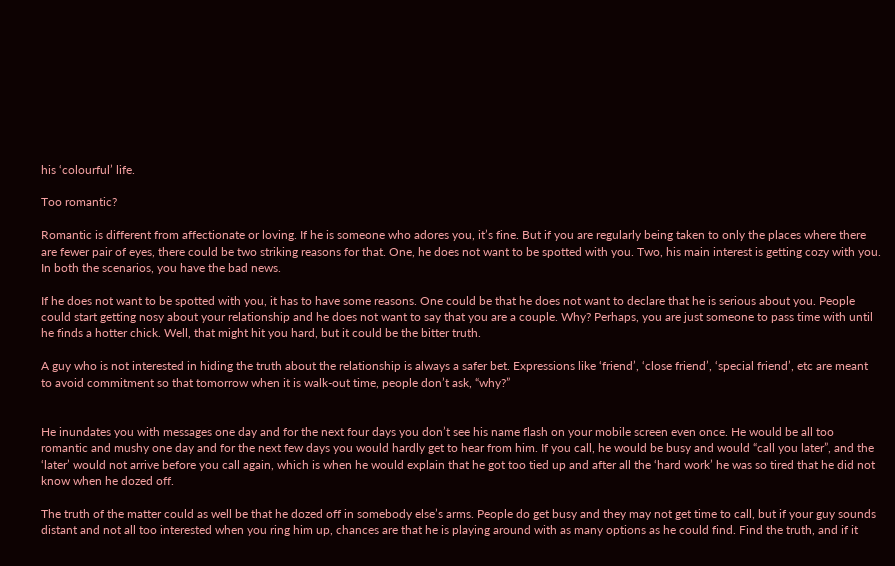his ‘colourful’ life.

Too romantic?

Romantic is different from affectionate or loving. If he is someone who adores you, it’s fine. But if you are regularly being taken to only the places where there are fewer pair of eyes, there could be two striking reasons for that. One, he does not want to be spotted with you. Two, his main interest is getting cozy with you. In both the scenarios, you have the bad news.

If he does not want to be spotted with you, it has to have some reasons. One could be that he does not want to declare that he is serious about you. People could start getting nosy about your relationship and he does not want to say that you are a couple. Why? Perhaps, you are just someone to pass time with until he finds a hotter chick. Well, that might hit you hard, but it could be the bitter truth.

A guy who is not interested in hiding the truth about the relationship is always a safer bet. Expressions like ‘friend’, ‘close friend’, ‘special friend’, etc are meant to avoid commitment so that tomorrow when it is walk-out time, people don’t ask, “why?”


He inundates you with messages one day and for the next four days you don’t see his name flash on your mobile screen even once. He would be all too romantic and mushy one day and for the next few days you would hardly get to hear from him. If you call, he would be busy and would “call you later”, and the ‘later’ would not arrive before you call again, which is when he would explain that he got too tied up and after all the ‘hard work’ he was so tired that he did not know when he dozed off.

The truth of the matter could as well be that he dozed off in somebody else’s arms. People do get busy and they may not get time to call, but if your guy sounds distant and not all too interested when you ring him up, chances are that he is playing around with as many options as he could find. Find the truth, and if it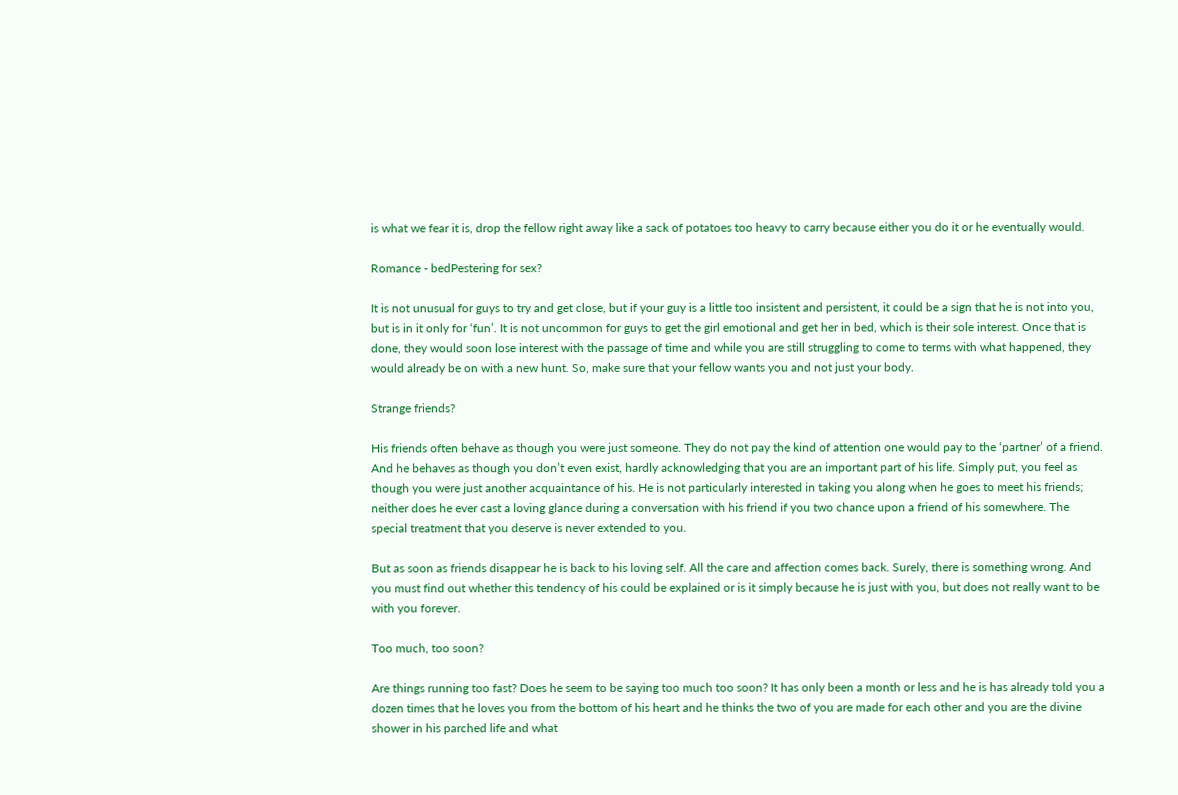is what we fear it is, drop the fellow right away like a sack of potatoes too heavy to carry because either you do it or he eventually would.

Romance - bedPestering for sex?

It is not unusual for guys to try and get close, but if your guy is a little too insistent and persistent, it could be a sign that he is not into you, but is in it only for ‘fun’. It is not uncommon for guys to get the girl emotional and get her in bed, which is their sole interest. Once that is done, they would soon lose interest with the passage of time and while you are still struggling to come to terms with what happened, they would already be on with a new hunt. So, make sure that your fellow wants you and not just your body.

Strange friends?

His friends often behave as though you were just someone. They do not pay the kind of attention one would pay to the ‘partner’ of a friend. And he behaves as though you don’t even exist, hardly acknowledging that you are an important part of his life. Simply put, you feel as though you were just another acquaintance of his. He is not particularly interested in taking you along when he goes to meet his friends; neither does he ever cast a loving glance during a conversation with his friend if you two chance upon a friend of his somewhere. The special treatment that you deserve is never extended to you.

But as soon as friends disappear he is back to his loving self. All the care and affection comes back. Surely, there is something wrong. And you must find out whether this tendency of his could be explained or is it simply because he is just with you, but does not really want to be with you forever.

Too much, too soon?

Are things running too fast? Does he seem to be saying too much too soon? It has only been a month or less and he is has already told you a dozen times that he loves you from the bottom of his heart and he thinks the two of you are made for each other and you are the divine shower in his parched life and what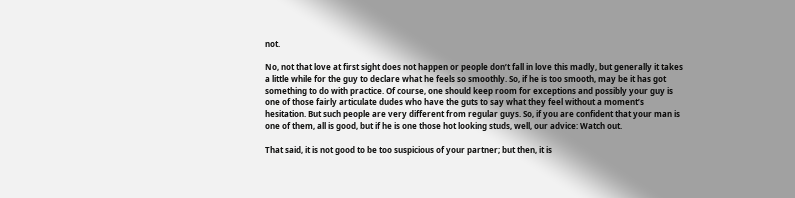not.

No, not that love at first sight does not happen or people don’t fall in love this madly, but generally it takes a little while for the guy to declare what he feels so smoothly. So, if he is too smooth, may be it has got something to do with practice. Of course, one should keep room for exceptions and possibly your guy is one of those fairly articulate dudes who have the guts to say what they feel without a moment’s hesitation. But such people are very different from regular guys. So, if you are confident that your man is one of them, all is good, but if he is one those hot looking studs, well, our advice: Watch out.

That said, it is not good to be too suspicious of your partner; but then, it is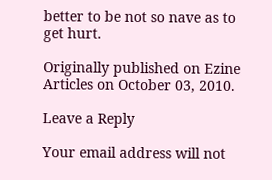better to be not so nave as to get hurt.

Originally published on Ezine Articles on October 03, 2010.

Leave a Reply

Your email address will not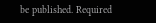be published. Required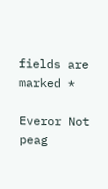fields are marked *

Everor Not peag